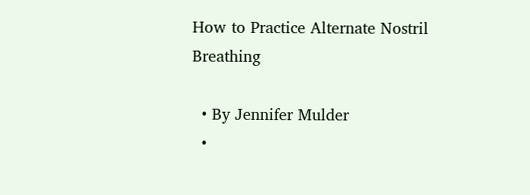How to Practice Alternate Nostril Breathing

  • By Jennifer Mulder
  •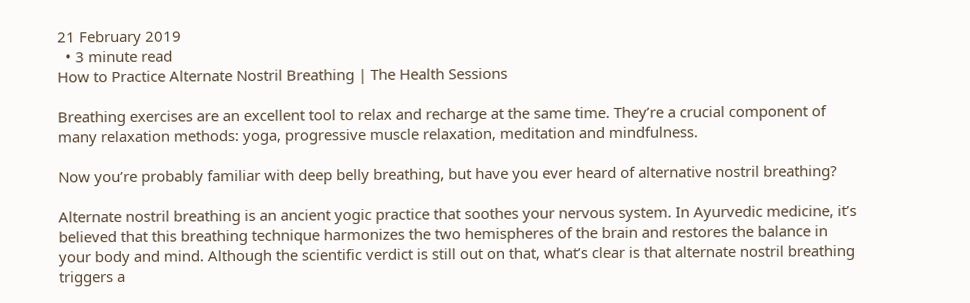21 February 2019
  • 3 minute read
How to Practice Alternate Nostril Breathing | The Health Sessions

Breathing exercises are an excellent tool to relax and recharge at the same time. They’re a crucial component of many relaxation methods: yoga, progressive muscle relaxation, meditation and mindfulness.

Now you’re probably familiar with deep belly breathing, but have you ever heard of alternative nostril breathing?

Alternate nostril breathing is an ancient yogic practice that soothes your nervous system. In Ayurvedic medicine, it’s believed that this breathing technique harmonizes the two hemispheres of the brain and restores the balance in your body and mind. Although the scientific verdict is still out on that, what’s clear is that alternate nostril breathing triggers a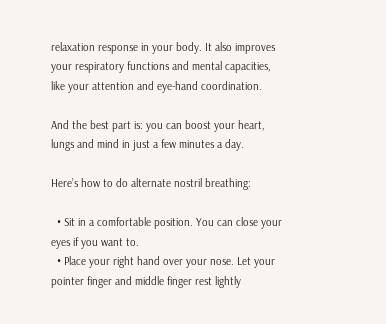relaxation response in your body. It also improves your respiratory functions and mental capacities, like your attention and eye-hand coordination.

And the best part is: you can boost your heart, lungs and mind in just a few minutes a day.

Here’s how to do alternate nostril breathing:

  • Sit in a comfortable position. You can close your eyes if you want to.
  • Place your right hand over your nose. Let your pointer finger and middle finger rest lightly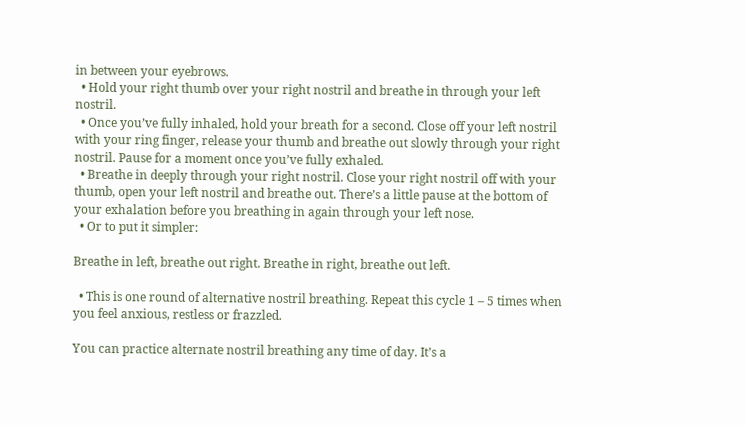in between your eyebrows.
  • Hold your right thumb over your right nostril and breathe in through your left nostril.
  • Once you’ve fully inhaled, hold your breath for a second. Close off your left nostril with your ring finger, release your thumb and breathe out slowly through your right nostril. Pause for a moment once you’ve fully exhaled.
  • Breathe in deeply through your right nostril. Close your right nostril off with your thumb, open your left nostril and breathe out. There’s a little pause at the bottom of your exhalation before you breathing in again through your left nose.
  • Or to put it simpler:

Breathe in left, breathe out right. Breathe in right, breathe out left.

  • This is one round of alternative nostril breathing. Repeat this cycle 1 – 5 times when you feel anxious, restless or frazzled.

You can practice alternate nostril breathing any time of day. It’s a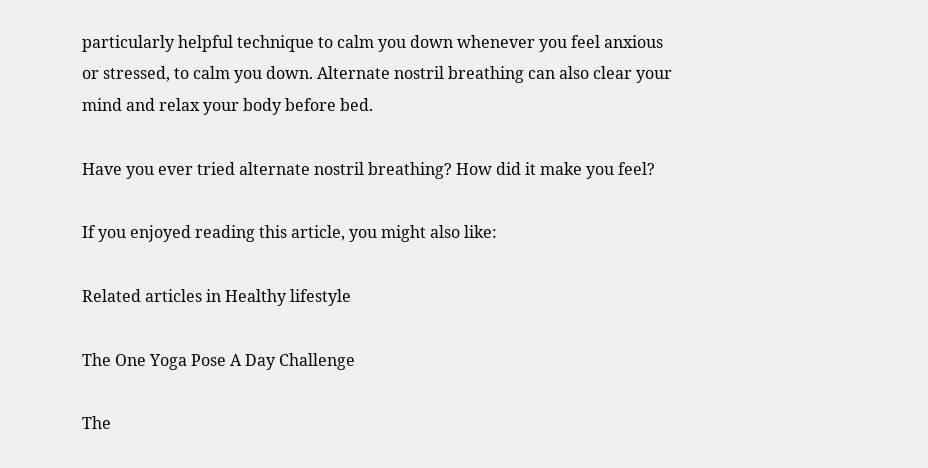particularly helpful technique to calm you down whenever you feel anxious or stressed, to calm you down. Alternate nostril breathing can also clear your mind and relax your body before bed.

Have you ever tried alternate nostril breathing? How did it make you feel?

If you enjoyed reading this article, you might also like:

Related articles in Healthy lifestyle

The One Yoga Pose A Day Challenge

The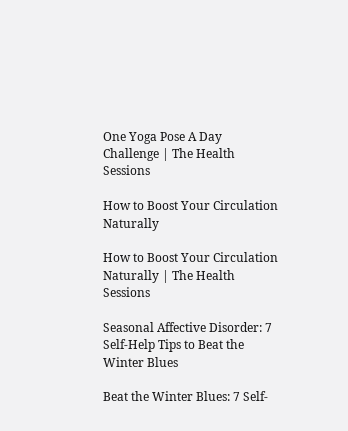One Yoga Pose A Day Challenge | The Health Sessions

How to Boost Your Circulation Naturally

How to Boost Your Circulation Naturally | The Health Sessions

Seasonal Affective Disorder: 7 Self-Help Tips to Beat the Winter Blues

Beat the Winter Blues: 7 Self-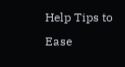Help Tips to Ease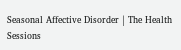Seasonal Affective Disorder | The Health Sessions